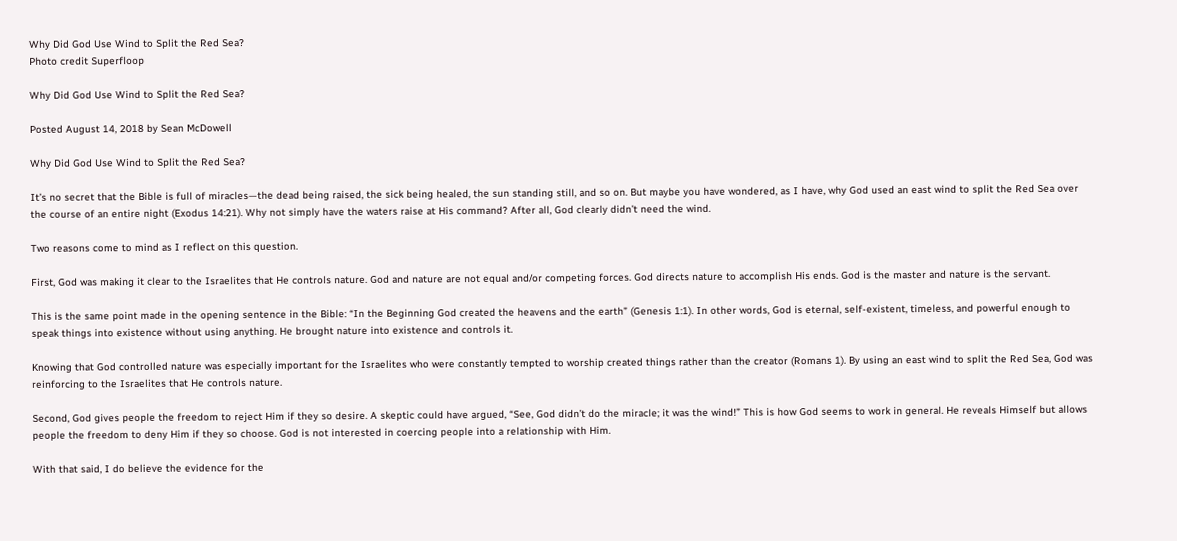Why Did God Use Wind to Split the Red Sea?
Photo credit Superfloop

Why Did God Use Wind to Split the Red Sea?

Posted August 14, 2018 by Sean McDowell

Why Did God Use Wind to Split the Red Sea?

It’s no secret that the Bible is full of miracles—the dead being raised, the sick being healed, the sun standing still, and so on. But maybe you have wondered, as I have, why God used an east wind to split the Red Sea over the course of an entire night (Exodus 14:21). Why not simply have the waters raise at His command? After all, God clearly didn’t need the wind.

Two reasons come to mind as I reflect on this question.

First, God was making it clear to the Israelites that He controls nature. God and nature are not equal and/or competing forces. God directs nature to accomplish His ends. God is the master and nature is the servant.

This is the same point made in the opening sentence in the Bible: “In the Beginning God created the heavens and the earth” (Genesis 1:1). In other words, God is eternal, self-existent, timeless, and powerful enough to speak things into existence without using anything. He brought nature into existence and controls it.

Knowing that God controlled nature was especially important for the Israelites who were constantly tempted to worship created things rather than the creator (Romans 1). By using an east wind to split the Red Sea, God was reinforcing to the Israelites that He controls nature.

Second, God gives people the freedom to reject Him if they so desire. A skeptic could have argued, “See, God didn’t do the miracle; it was the wind!” This is how God seems to work in general. He reveals Himself but allows people the freedom to deny Him if they so choose. God is not interested in coercing people into a relationship with Him.

With that said, I do believe the evidence for the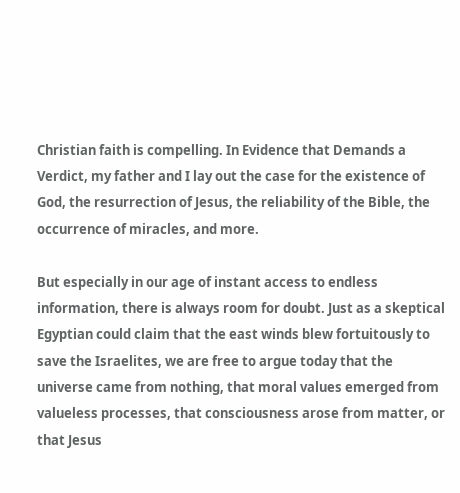Christian faith is compelling. In Evidence that Demands a Verdict, my father and I lay out the case for the existence of God, the resurrection of Jesus, the reliability of the Bible, the occurrence of miracles, and more.

But especially in our age of instant access to endless information, there is always room for doubt. Just as a skeptical Egyptian could claim that the east winds blew fortuitously to save the Israelites, we are free to argue today that the universe came from nothing, that moral values emerged from valueless processes, that consciousness arose from matter, or that Jesus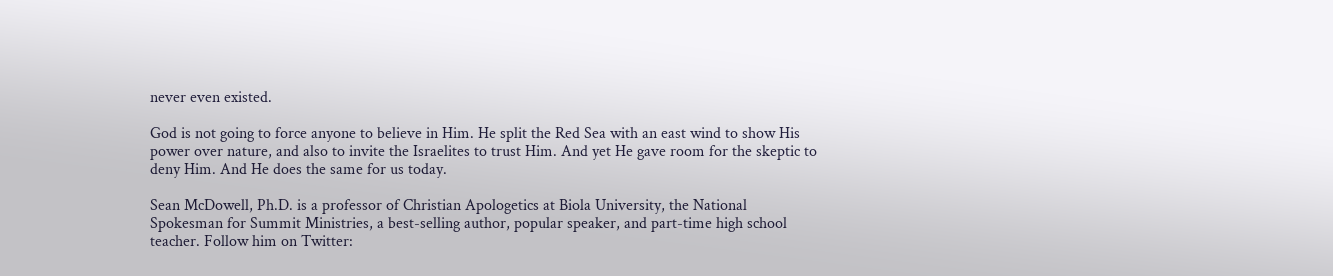never even existed.

God is not going to force anyone to believe in Him. He split the Red Sea with an east wind to show His power over nature, and also to invite the Israelites to trust Him. And yet He gave room for the skeptic to deny Him. And He does the same for us today.

Sean McDowell, Ph.D. is a professor of Christian Apologetics at Biola University, the National Spokesman for Summit Ministries, a best-selling author, popular speaker, and part-time high school teacher. Follow him on Twitter: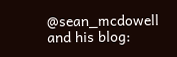@sean_mcdowell and his blog: